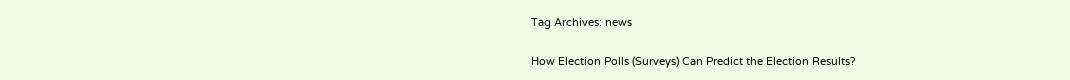Tag Archives: news

How Election Polls (Surveys) Can Predict the Election Results?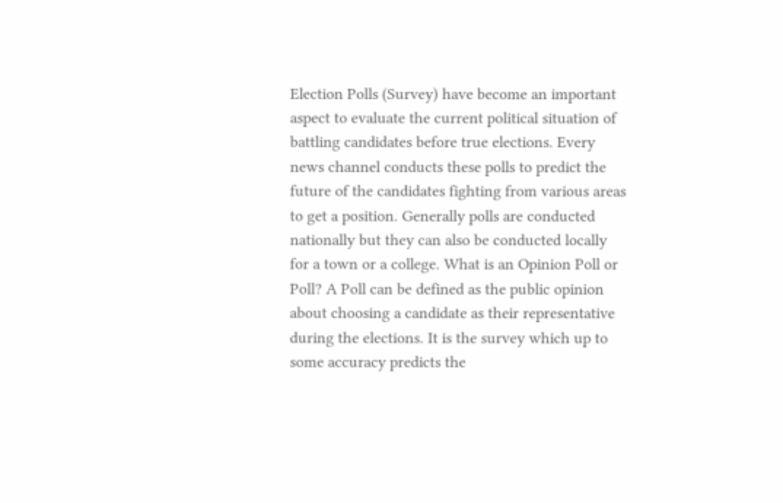Election Polls (Survey) have become an important aspect to evaluate the current political situation of battling candidates before true elections. Every news channel conducts these polls to predict the future of the candidates fighting from various areas to get a position. Generally polls are conducted nationally but they can also be conducted locally for a town or a college. What is an Opinion Poll or Poll? A Poll can be defined as the public opinion about choosing a candidate as their representative during the elections. It is the survey which up to some accuracy predicts the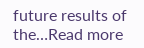future results of the…Read more